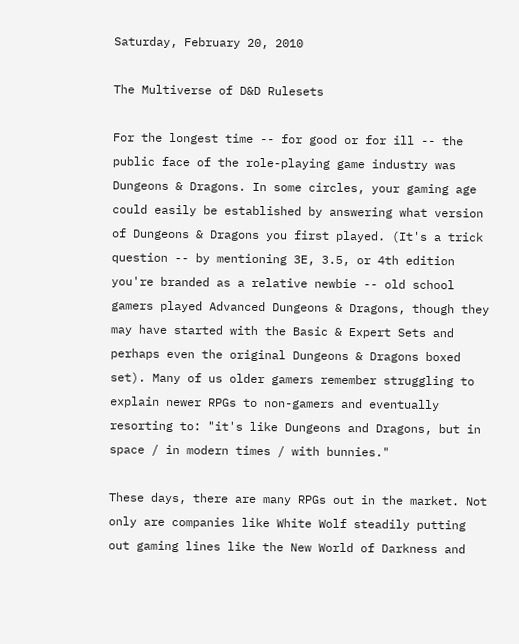Saturday, February 20, 2010

The Multiverse of D&D Rulesets

For the longest time -- for good or for ill -- the public face of the role-playing game industry was Dungeons & Dragons. In some circles, your gaming age could easily be established by answering what version of Dungeons & Dragons you first played. (It's a trick question -- by mentioning 3E, 3.5, or 4th edition you're branded as a relative newbie -- old school gamers played Advanced Dungeons & Dragons, though they may have started with the Basic & Expert Sets and perhaps even the original Dungeons & Dragons boxed set). Many of us older gamers remember struggling to explain newer RPGs to non-gamers and eventually resorting to: "it's like Dungeons and Dragons, but in space / in modern times / with bunnies."

These days, there are many RPGs out in the market. Not only are companies like White Wolf steadily putting out gaming lines like the New World of Darkness and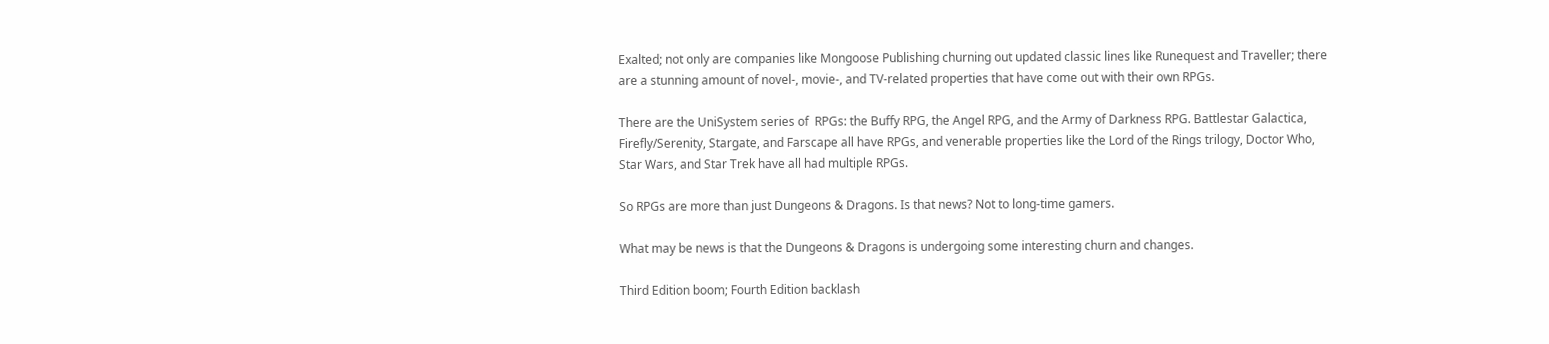Exalted; not only are companies like Mongoose Publishing churning out updated classic lines like Runequest and Traveller; there are a stunning amount of novel-, movie-, and TV-related properties that have come out with their own RPGs.

There are the UniSystem series of  RPGs: the Buffy RPG, the Angel RPG, and the Army of Darkness RPG. Battlestar Galactica, Firefly/Serenity, Stargate, and Farscape all have RPGs, and venerable properties like the Lord of the Rings trilogy, Doctor Who, Star Wars, and Star Trek have all had multiple RPGs.

So RPGs are more than just Dungeons & Dragons. Is that news? Not to long-time gamers.

What may be news is that the Dungeons & Dragons is undergoing some interesting churn and changes.

Third Edition boom; Fourth Edition backlash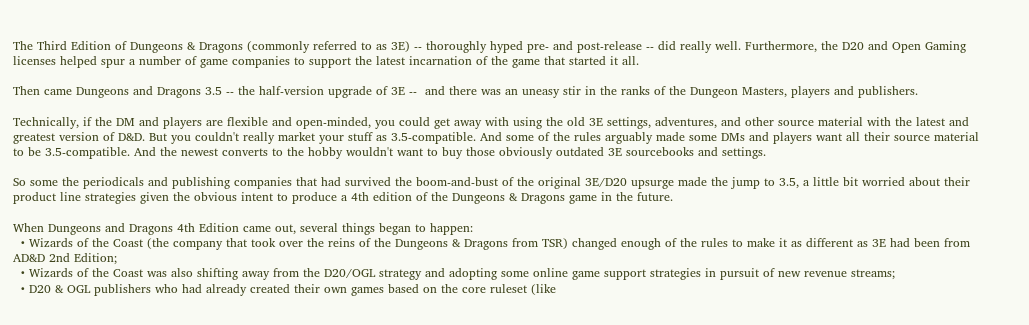The Third Edition of Dungeons & Dragons (commonly referred to as 3E) -- thoroughly hyped pre- and post-release -- did really well. Furthermore, the D20 and Open Gaming licenses helped spur a number of game companies to support the latest incarnation of the game that started it all.

Then came Dungeons and Dragons 3.5 -- the half-version upgrade of 3E --  and there was an uneasy stir in the ranks of the Dungeon Masters, players and publishers.

Technically, if the DM and players are flexible and open-minded, you could get away with using the old 3E settings, adventures, and other source material with the latest and greatest version of D&D. But you couldn't really market your stuff as 3.5-compatible. And some of the rules arguably made some DMs and players want all their source material to be 3.5-compatible. And the newest converts to the hobby wouldn't want to buy those obviously outdated 3E sourcebooks and settings.

So some the periodicals and publishing companies that had survived the boom-and-bust of the original 3E/D20 upsurge made the jump to 3.5, a little bit worried about their product line strategies given the obvious intent to produce a 4th edition of the Dungeons & Dragons game in the future.

When Dungeons and Dragons 4th Edition came out, several things began to happen:
  • Wizards of the Coast (the company that took over the reins of the Dungeons & Dragons from TSR) changed enough of the rules to make it as different as 3E had been from AD&D 2nd Edition;
  • Wizards of the Coast was also shifting away from the D20/OGL strategy and adopting some online game support strategies in pursuit of new revenue streams;
  • D20 & OGL publishers who had already created their own games based on the core ruleset (like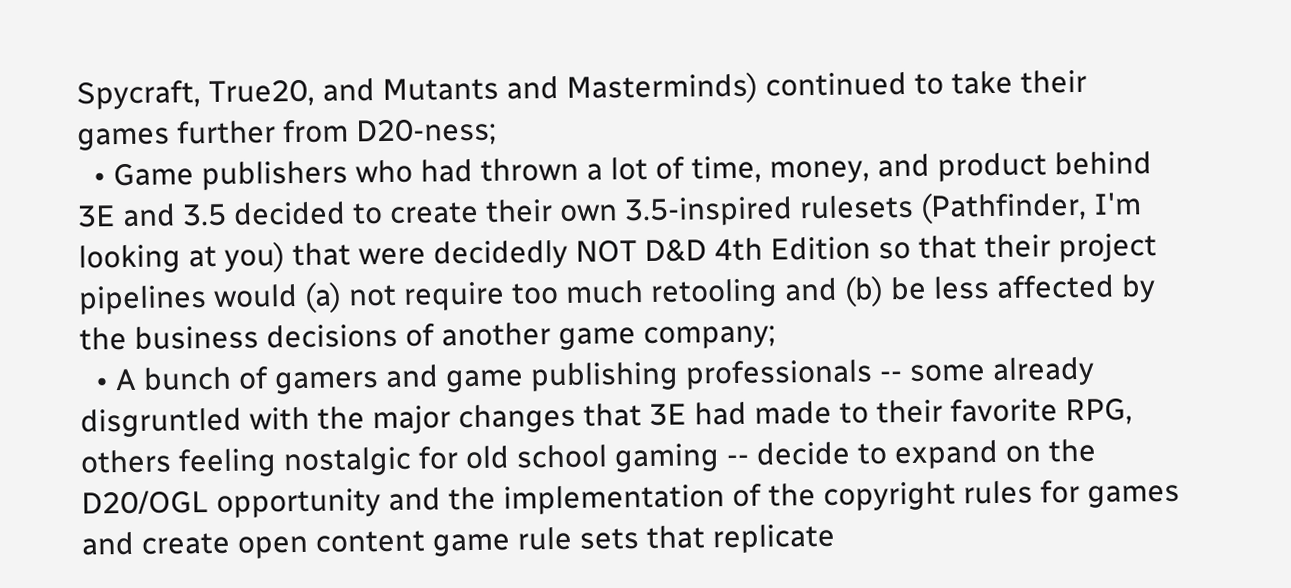Spycraft, True20, and Mutants and Masterminds) continued to take their games further from D20-ness;
  • Game publishers who had thrown a lot of time, money, and product behind 3E and 3.5 decided to create their own 3.5-inspired rulesets (Pathfinder, I'm looking at you) that were decidedly NOT D&D 4th Edition so that their project pipelines would (a) not require too much retooling and (b) be less affected by the business decisions of another game company;
  • A bunch of gamers and game publishing professionals -- some already disgruntled with the major changes that 3E had made to their favorite RPG, others feeling nostalgic for old school gaming -- decide to expand on the D20/OGL opportunity and the implementation of the copyright rules for games and create open content game rule sets that replicate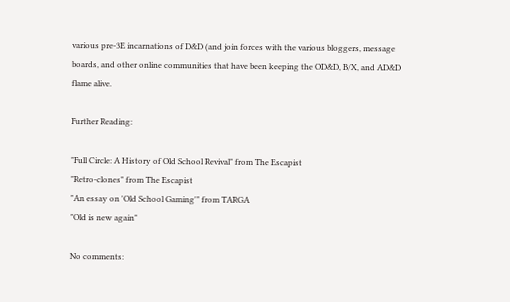various pre-3E incarnations of D&D (and join forces with the various bloggers, message boards, and other online communities that have been keeping the OD&D, B/X, and AD&D flame alive.

Further Reading:

"Full Circle: A History of Old School Revival" from The Escapist
"Retro-clones" from The Escapist
"An essay on 'Old School Gaming'" from TARGA
"Old is new again"

No comments: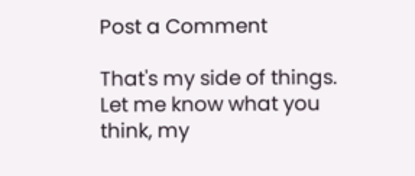Post a Comment

That's my side of things. Let me know what you think, my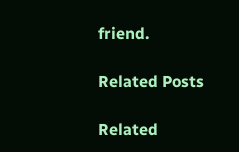friend.

Related Posts

Related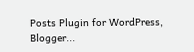Posts Plugin for WordPress, Blogger...